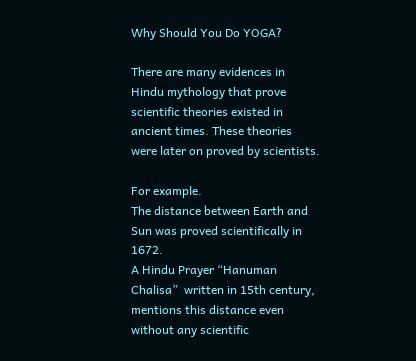Why Should You Do YOGA?

There are many evidences in Hindu mythology that prove scientific theories existed in ancient times. These theories were later on proved by scientists.

For example.
The distance between Earth and Sun was proved scientifically in 1672.
A Hindu Prayer “Hanuman Chalisa”  written in 15th century, mentions this distance even without any scientific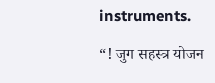instruments.

“! जुग सहस्त्र योजन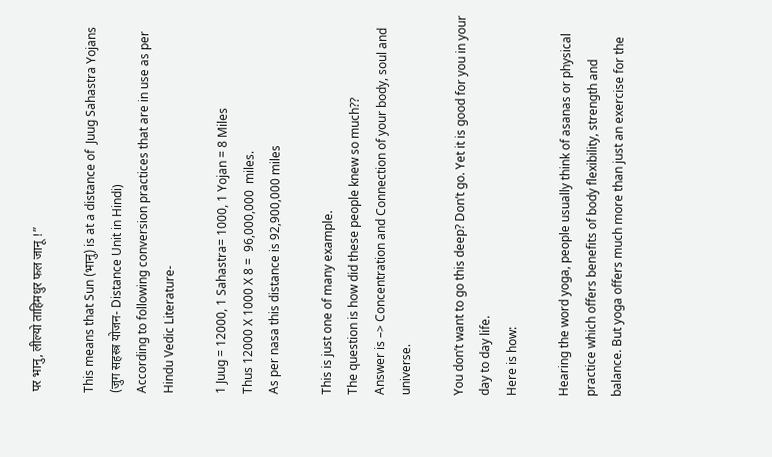पर भानु, लील्यो ताहिमधुर फल जानू !”

This means that Sun (भानु) is at a distance of  Juug Sahastra Yojans (जुग सहस्त्र योजन- Distance Unit in Hindi)
According to following conversion practices that are in use as per Hindu Vedic Literature-

1 Juug = 12000, 1 Sahastra= 1000, 1 Yojan = 8 Miles
Thus 12000 X 1000 X 8 =  96,000,000  miles.
As per nasa this distance is 92,900,000 miles

This is just one of many example.
The question is how did these people knew so much??
Answer is –> Concentration and Connection of your body, soul and universe.

You don’t want to go this deep? Don’t go. Yet it is good for you in your day to day life.
Here is how:

Hearing the word yoga, people usually think of asanas or physical practice which offers benefits of body flexibility, strength and balance. But yoga offers much more than just an exercise for the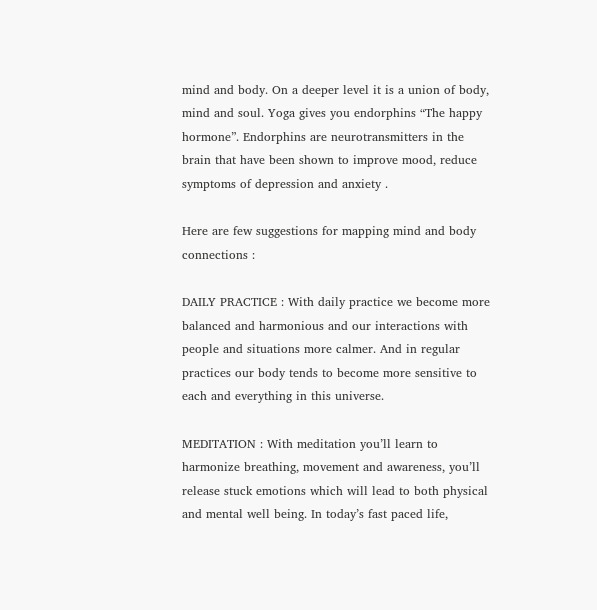mind and body. On a deeper level it is a union of body, mind and soul. Yoga gives you endorphins “The happy hormone”. Endorphins are neurotransmitters in the brain that have been shown to improve mood, reduce symptoms of depression and anxiety .

Here are few suggestions for mapping mind and body connections :

DAILY PRACTICE : With daily practice we become more balanced and harmonious and our interactions with people and situations more calmer. And in regular practices our body tends to become more sensitive to each and everything in this universe.

MEDITATION : With meditation you’ll learn to harmonize breathing, movement and awareness, you’ll release stuck emotions which will lead to both physical and mental well being. In today’s fast paced life,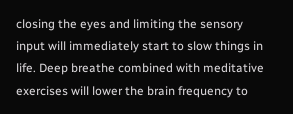closing the eyes and limiting the sensory input will immediately start to slow things in life. Deep breathe combined with meditative exercises will lower the brain frequency to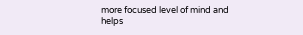more focused level of mind and helps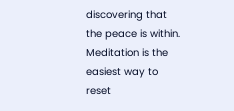discovering that the peace is within. Meditation is the easiest way to reset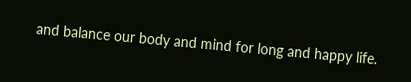and balance our body and mind for long and happy life.